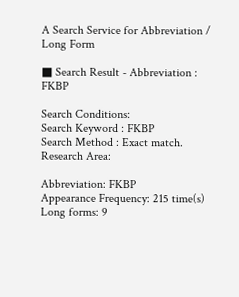A Search Service for Abbreviation / Long Form

■ Search Result - Abbreviation : FKBP

Search Conditions:
Search Keyword : FKBP
Search Method : Exact match.
Research Area:

Abbreviation: FKBP
Appearance Frequency: 215 time(s)
Long forms: 9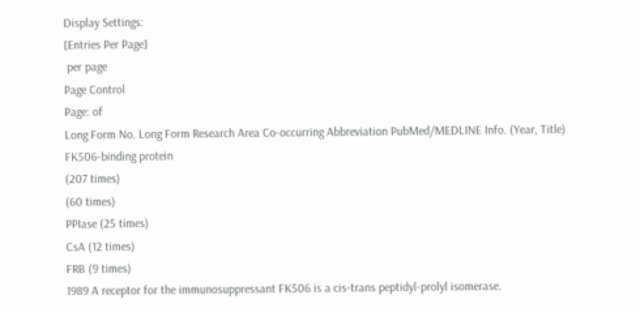Display Settings:
[Entries Per Page]
 per page
Page Control
Page: of
Long Form No. Long Form Research Area Co-occurring Abbreviation PubMed/MEDLINE Info. (Year, Title)
FK506-binding protein
(207 times)
(60 times)
PPIase (25 times)
CsA (12 times)
FRB (9 times)
1989 A receptor for the immunosuppressant FK506 is a cis-trans peptidyl-prolyl isomerase.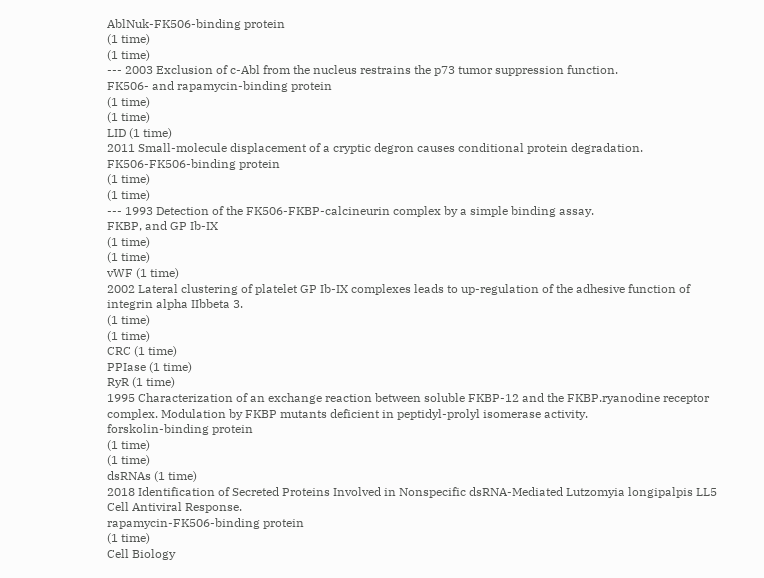AblNuk-FK506-binding protein
(1 time)
(1 time)
--- 2003 Exclusion of c-Abl from the nucleus restrains the p73 tumor suppression function.
FK506- and rapamycin-binding protein
(1 time)
(1 time)
LID (1 time)
2011 Small-molecule displacement of a cryptic degron causes conditional protein degradation.
FK506-FK506-binding protein
(1 time)
(1 time)
--- 1993 Detection of the FK506-FKBP-calcineurin complex by a simple binding assay.
FKBP, and GP Ib-IX
(1 time)
(1 time)
vWF (1 time)
2002 Lateral clustering of platelet GP Ib-IX complexes leads to up-regulation of the adhesive function of integrin alpha IIbbeta 3.
(1 time)
(1 time)
CRC (1 time)
PPIase (1 time)
RyR (1 time)
1995 Characterization of an exchange reaction between soluble FKBP-12 and the FKBP.ryanodine receptor complex. Modulation by FKBP mutants deficient in peptidyl-prolyl isomerase activity.
forskolin-binding protein
(1 time)
(1 time)
dsRNAs (1 time)
2018 Identification of Secreted Proteins Involved in Nonspecific dsRNA-Mediated Lutzomyia longipalpis LL5 Cell Antiviral Response.
rapamycin-FK506-binding protein
(1 time)
Cell Biology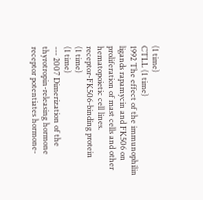(1 time)
CTLL (1 time)
1992 The effect of the immunophilin ligands rapamycin and FK506 on proliferation of mast cells and other hematopoietic cell lines.
receptor-FK506-binding protein
(1 time)
(1 time)
--- 2007 Dimerization of the thyrotropin-releasing hormone receptor potentiates hormone-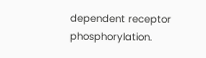dependent receptor phosphorylation.